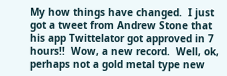My how things have changed.  I just got a tweet from Andrew Stone that his app Twittelator got approved in 7 hours!!  Wow, a new record.  Well, ok, perhaps not a gold metal type new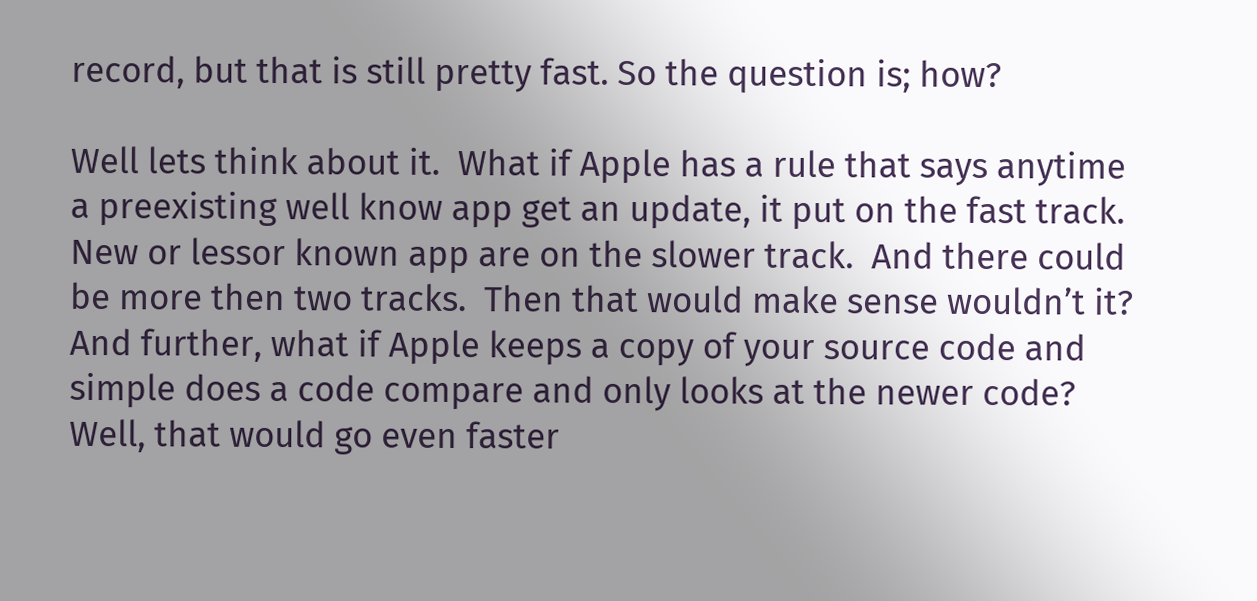record, but that is still pretty fast. So the question is; how?

Well lets think about it.  What if Apple has a rule that says anytime a preexisting well know app get an update, it put on the fast track.  New or lessor known app are on the slower track.  And there could be more then two tracks.  Then that would make sense wouldn’t it?  And further, what if Apple keeps a copy of your source code and simple does a code compare and only looks at the newer code?  Well, that would go even faster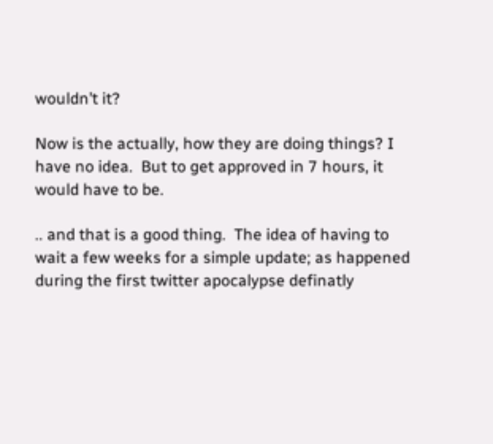wouldn’t it?

Now is the actually, how they are doing things? I have no idea.  But to get approved in 7 hours, it would have to be.

.. and that is a good thing.  The idea of having to wait a few weeks for a simple update; as happened during the first twitter apocalypse definatly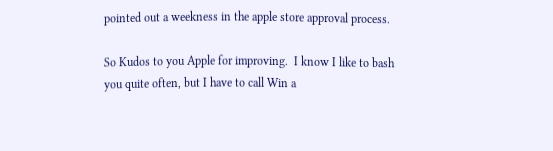pointed out a weekness in the apple store approval process.

So Kudos to you Apple for improving.  I know I like to bash you quite often, but I have to call Win a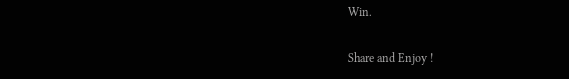Win.

Share and Enjoy !